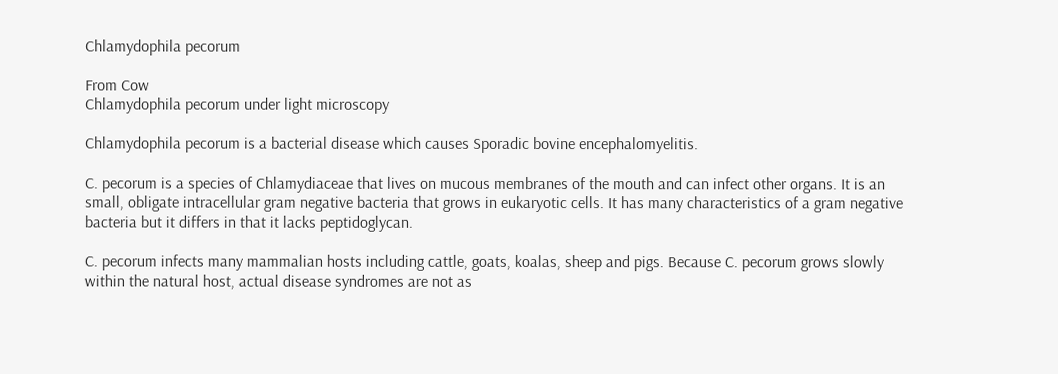Chlamydophila pecorum

From Cow
Chlamydophila pecorum under light microscopy

Chlamydophila pecorum is a bacterial disease which causes Sporadic bovine encephalomyelitis.

C. pecorum is a species of Chlamydiaceae that lives on mucous membranes of the mouth and can infect other organs. It is an small, obligate intracellular gram negative bacteria that grows in eukaryotic cells. It has many characteristics of a gram negative bacteria but it differs in that it lacks peptidoglycan.

C. pecorum infects many mammalian hosts including cattle, goats, koalas, sheep and pigs. Because C. pecorum grows slowly within the natural host, actual disease syndromes are not as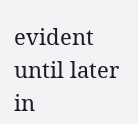evident until later in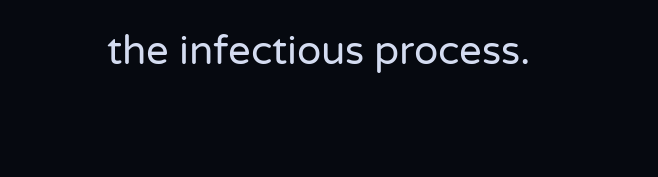the infectious process.